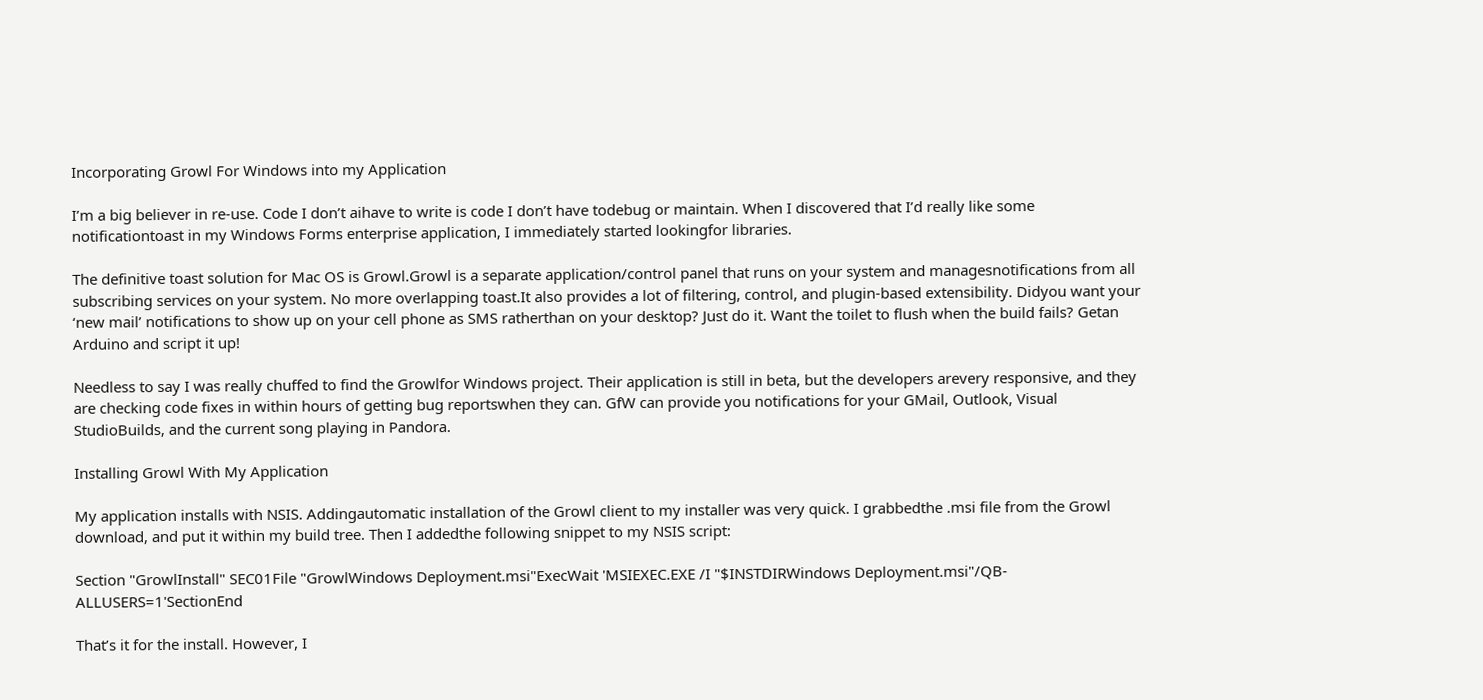Incorporating Growl For Windows into my Application

I’m a big believer in re-use. Code I don’t aihave to write is code I don’t have todebug or maintain. When I discovered that I’d really like some notificationtoast in my Windows Forms enterprise application, I immediately started lookingfor libraries.

The definitive toast solution for Mac OS is Growl.Growl is a separate application/control panel that runs on your system and managesnotifications from all subscribing services on your system. No more overlapping toast.It also provides a lot of filtering, control, and plugin-based extensibility. Didyou want your ‘new mail’ notifications to show up on your cell phone as SMS ratherthan on your desktop? Just do it. Want the toilet to flush when the build fails? Getan Arduino and script it up!

Needless to say I was really chuffed to find the Growlfor Windows project. Their application is still in beta, but the developers arevery responsive, and they are checking code fixes in within hours of getting bug reportswhen they can. GfW can provide you notifications for your GMail, Outlook, Visual StudioBuilds, and the current song playing in Pandora.

Installing Growl With My Application

My application installs with NSIS. Addingautomatic installation of the Growl client to my installer was very quick. I grabbedthe .msi file from the Growl download, and put it within my build tree. Then I addedthe following snippet to my NSIS script:

Section "GrowlInstall" SEC01File "GrowlWindows Deployment.msi"ExecWait 'MSIEXEC.EXE /I "$INSTDIRWindows Deployment.msi"/QB- ALLUSERS=1'SectionEnd

That’s it for the install. However, I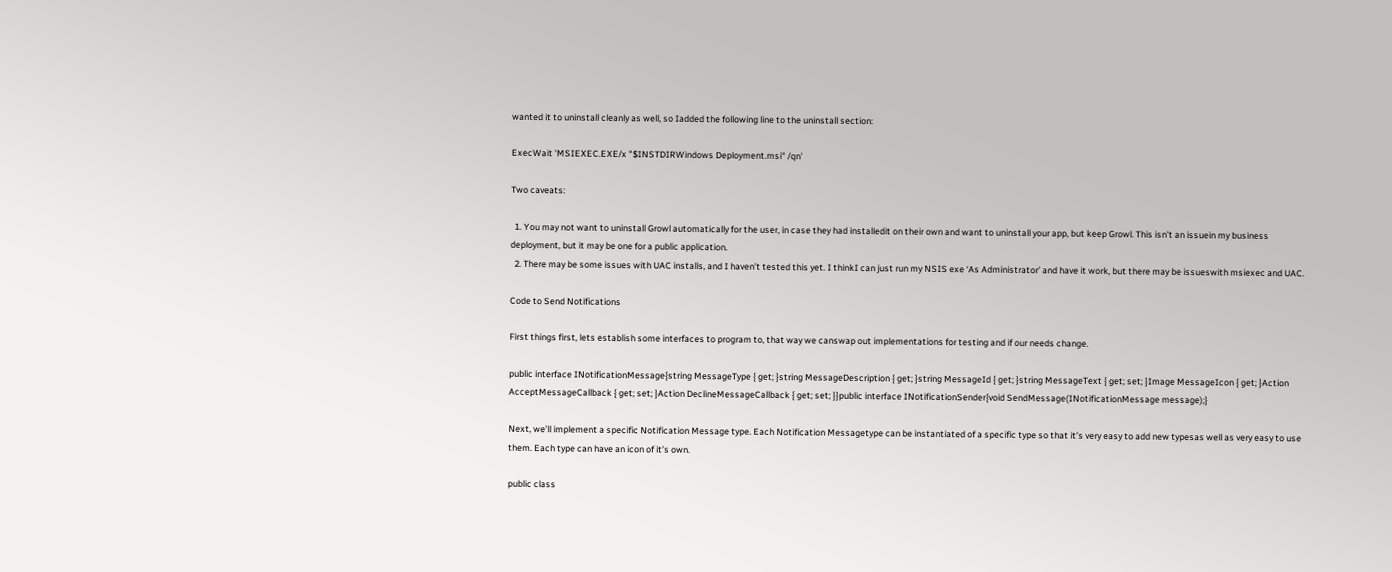wanted it to uninstall cleanly as well, so Iadded the following line to the uninstall section:

ExecWait 'MSIEXEC.EXE/x "$INSTDIRWindows Deployment.msi" /qn'

Two caveats:

  1. You may not want to uninstall Growl automatically for the user, in case they had installedit on their own and want to uninstall your app, but keep Growl. This isn’t an issuein my business deployment, but it may be one for a public application.
  2. There may be some issues with UAC installs, and I haven’t tested this yet. I thinkI can just run my NSIS exe ‘As Administrator’ and have it work, but there may be issueswith msiexec and UAC.

Code to Send Notifications

First things first, lets establish some interfaces to program to, that way we canswap out implementations for testing and if our needs change.

public interface INotificationMessage{string MessageType { get; }string MessageDescription { get; }string MessageId { get; }string MessageText { get; set; }Image MessageIcon { get; }Action AcceptMessageCallback { get; set; }Action DeclineMessageCallback { get; set; }}public interface INotificationSender{void SendMessage(INotificationMessage message);}

Next, we’ll implement a specific Notification Message type. Each Notification Messagetype can be instantiated of a specific type so that it’s very easy to add new typesas well as very easy to use them. Each type can have an icon of it’s own.

public class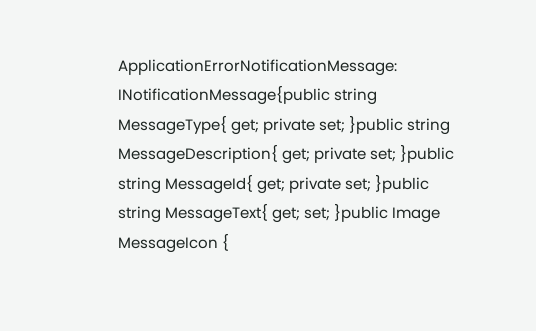ApplicationErrorNotificationMessage: INotificationMessage{public string MessageType{ get; private set; }public string MessageDescription{ get; private set; }public string MessageId{ get; private set; }public string MessageText{ get; set; }public Image MessageIcon {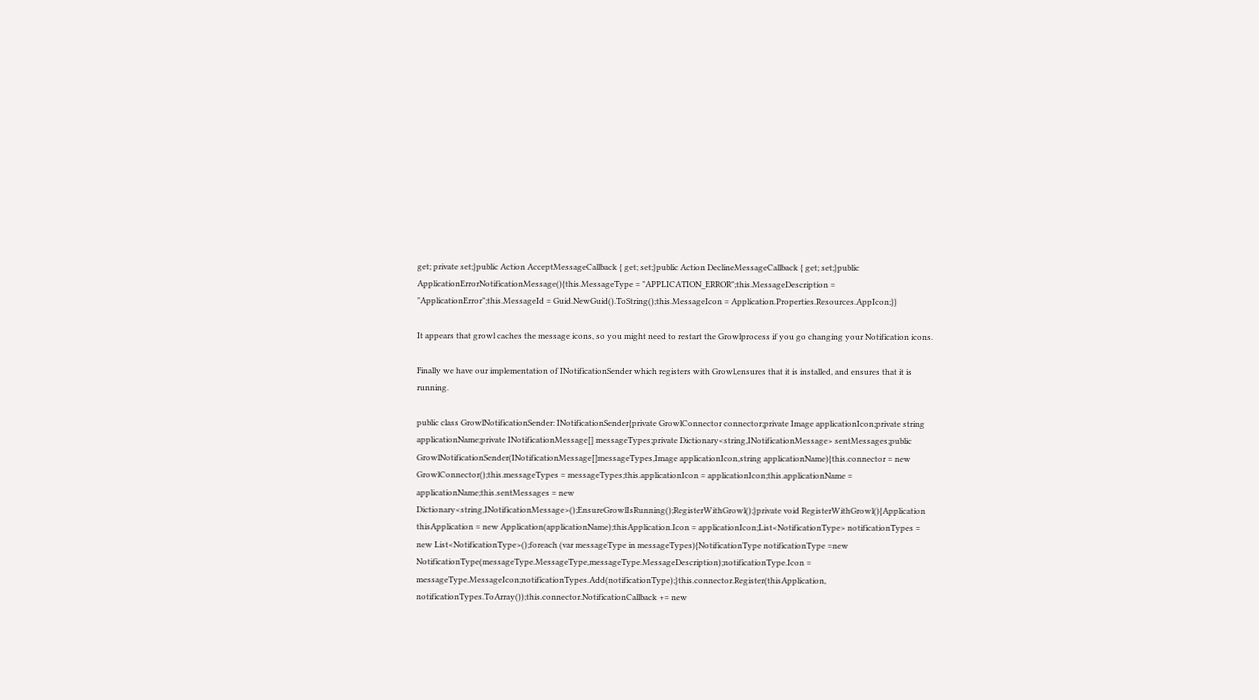get; private set;}public Action AcceptMessageCallback { get; set;}public Action DeclineMessageCallback { get; set;}public ApplicationErrorNotificationMessage(){this.MessageType = "APPLICATION_ERROR";this.MessageDescription = "ApplicationError";this.MessageId = Guid.NewGuid().ToString();this.MessageIcon = Application.Properties.Resources.AppIcon;}}

It appears that growl caches the message icons, so you might need to restart the Growlprocess if you go changing your Notification icons.

Finally we have our implementation of INotificationSender which registers with Growl,ensures that it is installed, and ensures that it is running.

public class GrowlNotificationSender: INotificationSender{private GrowlConnector connector;private Image applicationIcon;private string applicationName;private INotificationMessage[] messageTypes;private Dictionary<string,INotificationMessage> sentMessages;public GrowlNotificationSender(INotificationMessage[]messageTypes,Image applicationIcon,string applicationName){this.connector = new GrowlConnector();this.messageTypes = messageTypes;this.applicationIcon = applicationIcon;this.applicationName = applicationName;this.sentMessages = new Dictionary<string,INotificationMessage>();EnsureGrowlIsRunning();RegisterWithGrowl();}private void RegisterWithGrowl(){Application thisApplication = new Application(applicationName);thisApplication.Icon = applicationIcon;List<NotificationType> notificationTypes = new List<NotificationType>();foreach (var messageType in messageTypes){NotificationType notificationType =new NotificationType(messageType.MessageType,messageType.MessageDescription);notificationType.Icon = messageType.MessageIcon;notificationTypes.Add(notificationType);}this.connector.Register(thisApplication, notificationTypes.ToArray());this.connector.NotificationCallback += new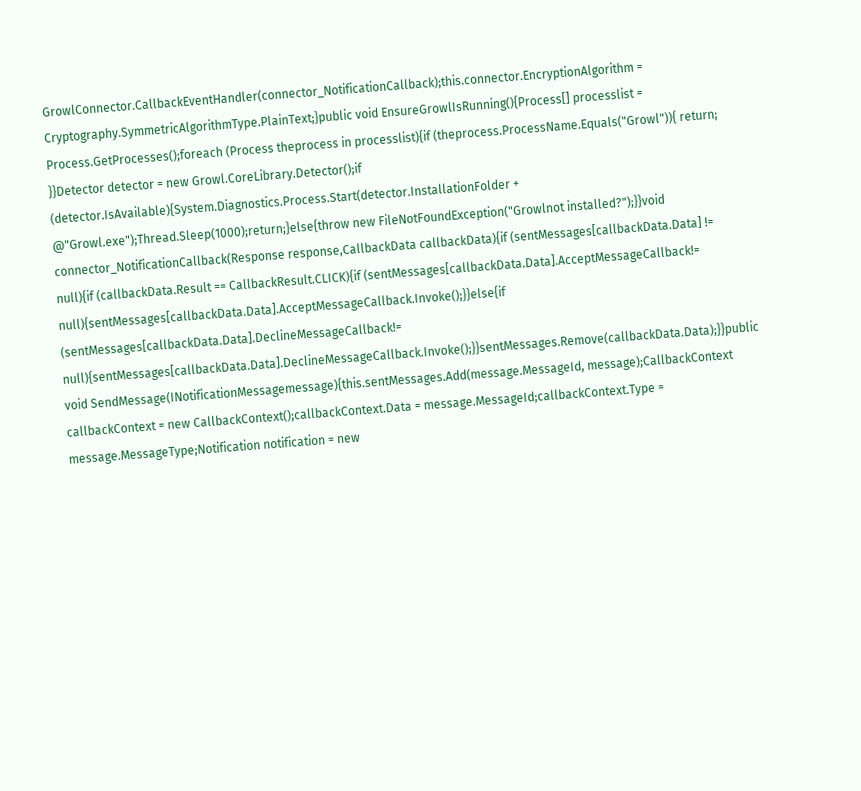GrowlConnector.CallbackEventHandler(connector_NotificationCallback);this.connector.EncryptionAlgorithm = Cryptography.SymmetricAlgorithmType.PlainText;}public void EnsureGrowlIsRunning(){Process[] processlist = Process.GetProcesses();foreach (Process theprocess in processlist){if (theprocess.ProcessName.Equals("Growl")){ return; }}Detector detector = new Growl.CoreLibrary.Detector();if (detector.IsAvailable){System.Diagnostics.Process.Start(detector.InstallationFolder + @"Growl.exe");Thread.Sleep(1000);return;}else{throw new FileNotFoundException("Growlnot installed?");}}void connector_NotificationCallback(Response response,CallbackData callbackData){if (sentMessages[callbackData.Data] != null){if (callbackData.Result == CallbackResult.CLICK){if (sentMessages[callbackData.Data].AcceptMessageCallback!= null){sentMessages[callbackData.Data].AcceptMessageCallback.Invoke();}}else{if (sentMessages[callbackData.Data].DeclineMessageCallback!= null){sentMessages[callbackData.Data].DeclineMessageCallback.Invoke();}}sentMessages.Remove(callbackData.Data);}}public void SendMessage(INotificationMessagemessage){this.sentMessages.Add(message.MessageId, message);CallbackContext callbackContext = new CallbackContext();callbackContext.Data = message.MessageId;callbackContext.Type = message.MessageType;Notification notification = new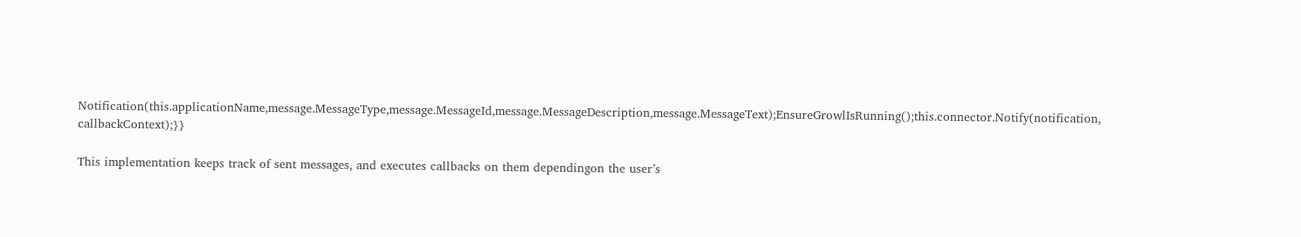Notification(this.applicationName,message.MessageType,message.MessageId,message.MessageDescription,message.MessageText);EnsureGrowlIsRunning();this.connector.Notify(notification, callbackContext);}}

This implementation keeps track of sent messages, and executes callbacks on them dependingon the user’s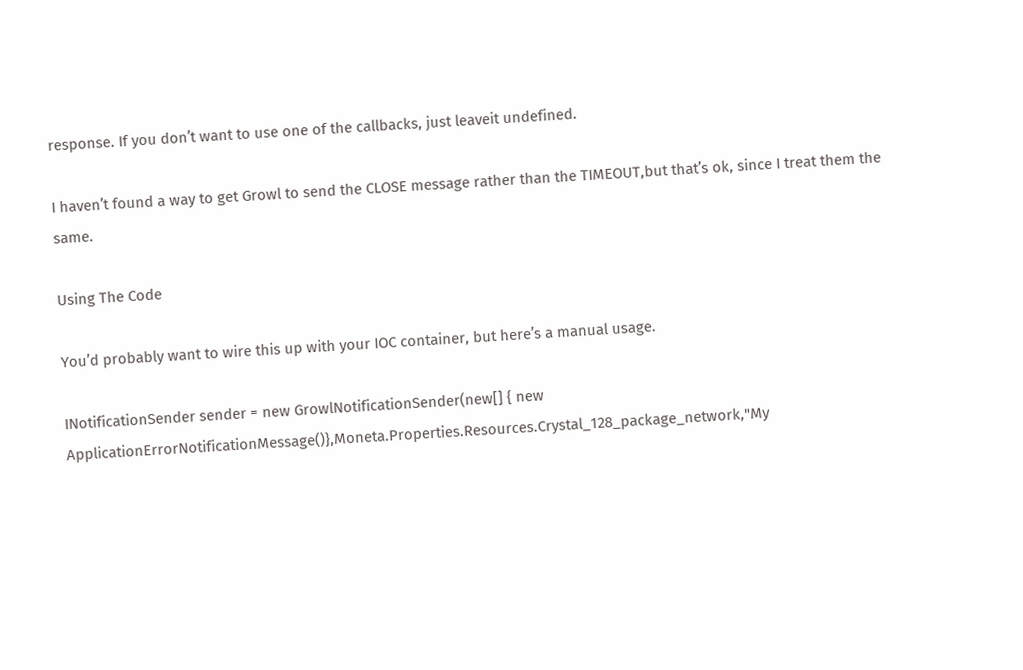response. If you don’t want to use one of the callbacks, just leaveit undefined.

I haven’t found a way to get Growl to send the CLOSE message rather than the TIMEOUT,but that’s ok, since I treat them the same.

Using The Code

You’d probably want to wire this up with your IOC container, but here’s a manual usage.

INotificationSender sender = new GrowlNotificationSender(new[] { new ApplicationErrorNotificationMessage()},Moneta.Properties.Resources.Crystal_128_package_network,"My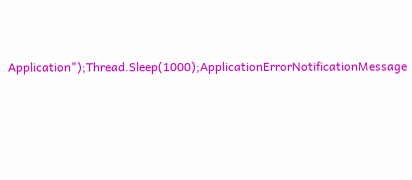Application");Thread.Sleep(1000);ApplicationErrorNotificationMessage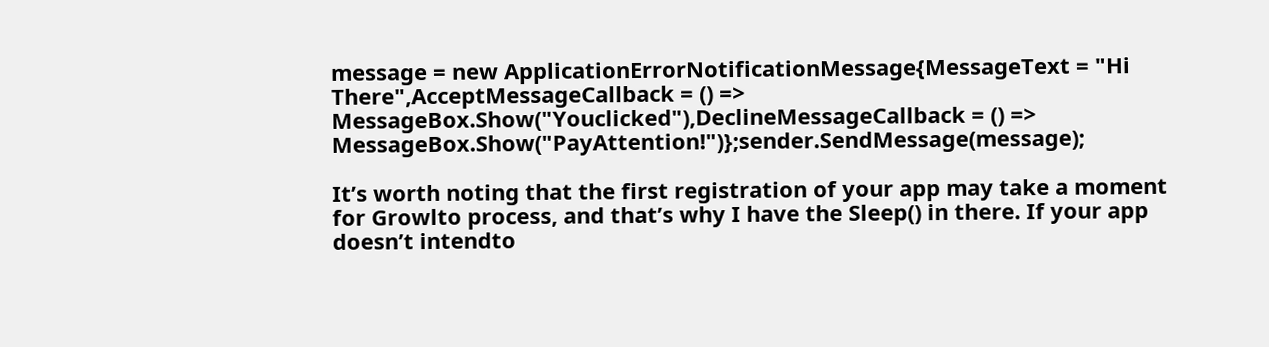message = new ApplicationErrorNotificationMessage{MessageText = "Hi There",AcceptMessageCallback = () => MessageBox.Show("Youclicked"),DeclineMessageCallback = () => MessageBox.Show("PayAttention!")};sender.SendMessage(message);

It’s worth noting that the first registration of your app may take a moment for Growlto process, and that’s why I have the Sleep() in there. If your app doesn’t intendto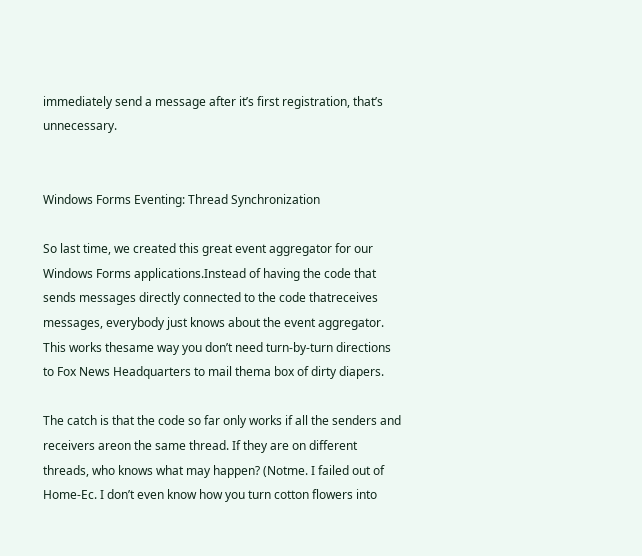immediately send a message after it’s first registration, that’s unnecessary.


Windows Forms Eventing: Thread Synchronization

So last time, we created this great event aggregator for our Windows Forms applications.Instead of having the code that sends messages directly connected to the code thatreceives messages, everybody just knows about the event aggregator. This works thesame way you don’t need turn-by-turn directions to Fox News Headquarters to mail thema box of dirty diapers.

The catch is that the code so far only works if all the senders and receivers areon the same thread. If they are on different threads, who knows what may happen? (Notme. I failed out of Home-Ec. I don’t even know how you turn cotton flowers into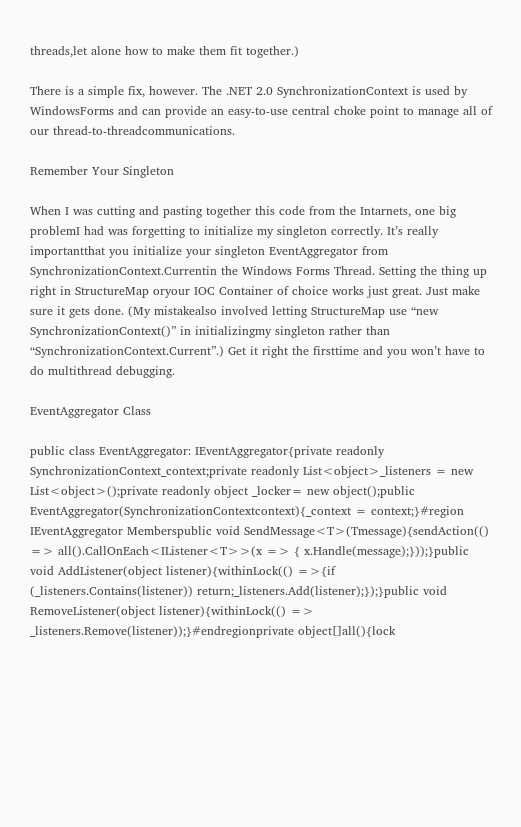threads,let alone how to make them fit together.)

There is a simple fix, however. The .NET 2.0 SynchronizationContext is used by WindowsForms and can provide an easy-to-use central choke point to manage all of our thread-to-threadcommunications.

Remember Your Singleton

When I was cutting and pasting together this code from the Intarnets, one big problemI had was forgetting to initialize my singleton correctly. It’s really importantthat you initialize your singleton EventAggregator from SynchronizationContext.Currentin the Windows Forms Thread. Setting the thing up right in StructureMap oryour IOC Container of choice works just great. Just make sure it gets done. (My mistakealso involved letting StructureMap use “new SynchronizationContext()” in initializingmy singleton rather than “SynchronizationContext.Current”.) Get it right the firsttime and you won’t have to do multithread debugging.

EventAggregator Class

public class EventAggregator: IEventAggregator{private readonly SynchronizationContext_context;private readonly List<object>_listeners = new List<object>();private readonly object _locker= new object();public EventAggregator(SynchronizationContextcontext){_context = context;}#region IEventAggregator Memberspublic void SendMessage<T>(Tmessage){sendAction(() => all().CallOnEach<IListener<T>>(x => { x.Handle(message);}));}public void AddListener(object listener){withinLock(() =>{if (_listeners.Contains(listener)) return;_listeners.Add(listener);});}public void RemoveListener(object listener){withinLock(() => _listeners.Remove(listener));}#endregionprivate object[]all(){lock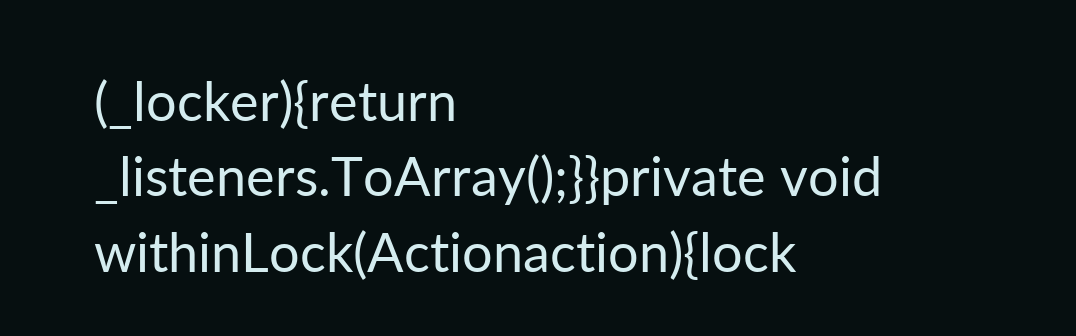(_locker){return _listeners.ToArray();}}private void withinLock(Actionaction){lock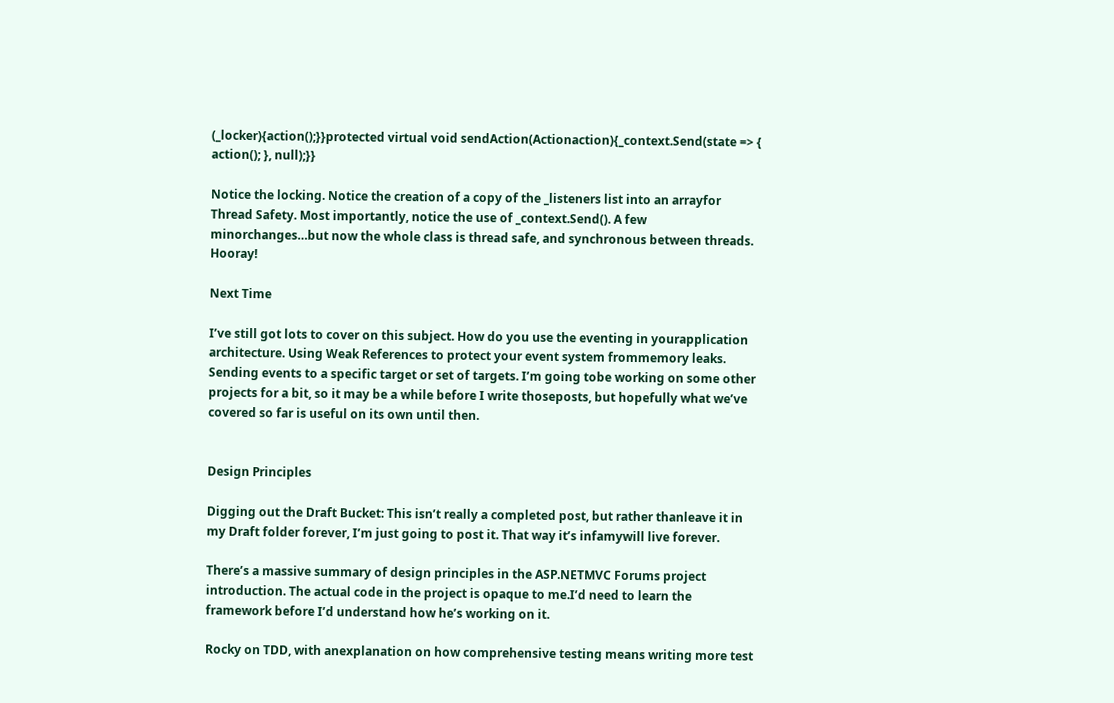(_locker){action();}}protected virtual void sendAction(Actionaction){_context.Send(state => { action(); }, null);}}

Notice the locking. Notice the creation of a copy of the _listeners list into an arrayfor Thread Safety. Most importantly, notice the use of _context.Send(). A few minorchanges…but now the whole class is thread safe, and synchronous between threads. Hooray!

Next Time

I’ve still got lots to cover on this subject. How do you use the eventing in yourapplication architecture. Using Weak References to protect your event system frommemory leaks. Sending events to a specific target or set of targets. I’m going tobe working on some other projects for a bit, so it may be a while before I write thoseposts, but hopefully what we’ve covered so far is useful on its own until then.


Design Principles

Digging out the Draft Bucket: This isn’t really a completed post, but rather thanleave it in my Draft folder forever, I’m just going to post it. That way it’s infamywill live forever.

There’s a massive summary of design principles in the ASP.NETMVC Forums project introduction. The actual code in the project is opaque to me.I’d need to learn the framework before I’d understand how he’s working on it.

Rocky on TDD, with anexplanation on how comprehensive testing means writing more test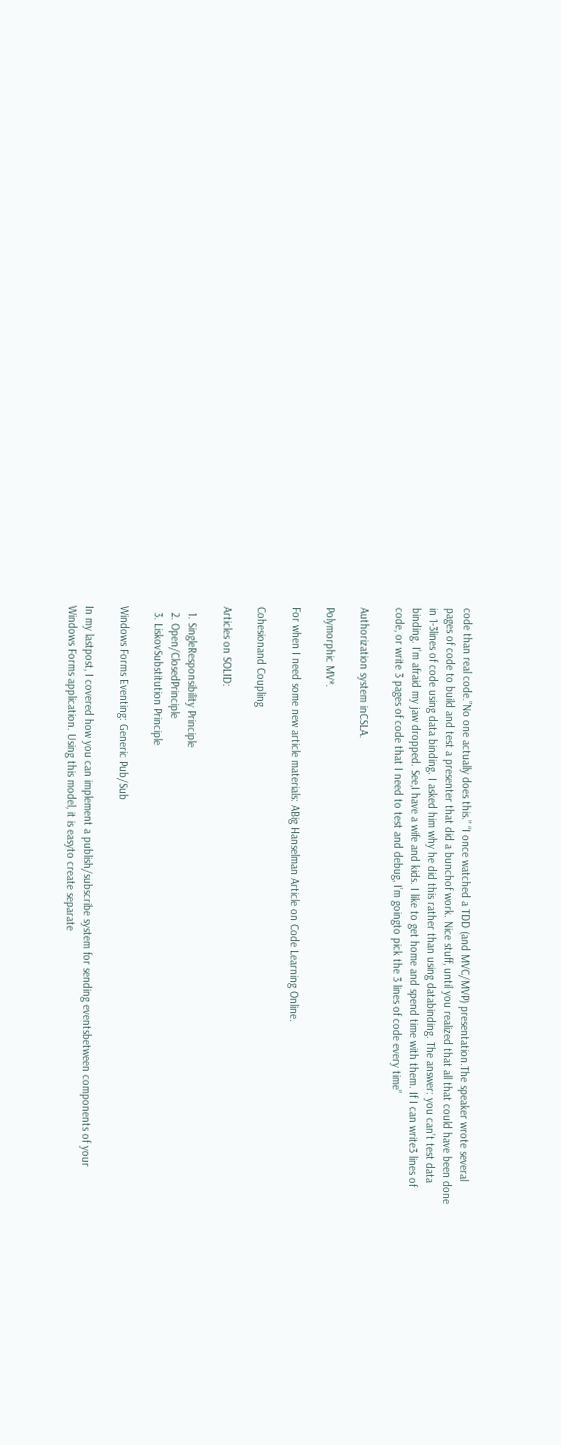code than real code.”No one actually does this.” “I once watched a TDD (and MVC/MVP) presentation.The speaker wrote several pages of code to build and test a presenter that did a bunchof work. Nice stuff, until you realized that all that could have been done in 1-3lines of code using data binding. I asked him why he did this rather than using databinding. The answer: you can’t test data binding. I’m afraid my jaw dropped. See,I have a wife and kids. I like to get home and spend time with them. If I can write3 lines of code, or write 3 pages of code that I need to test and debug, I’m goingto pick the 3 lines of code every time”

Authorization system inCSLA.

Polymorphic MV*.

For when I need some new article materials: ABig Hanselman Article on Code Learning Online.

Cohesionand Coupling

Articles on SOLID:

  1. SingleResponsibility Principle
  2. Open/ClosedPrinciple
  3. LiskovSubstitution Principle

Windows Forms Eventing: Generic Pub/Sub

In my lastpost, I covered how you can implement a publish/subscribe system for sending eventsbetween components of your Windows Forms application. Using this model, it is easyto create separate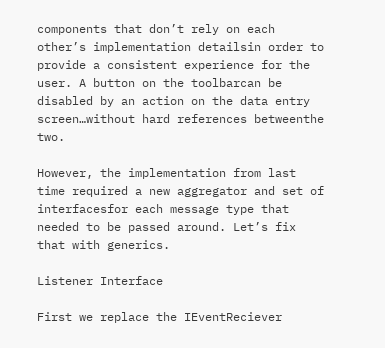components that don’t rely on each other’s implementation detailsin order to provide a consistent experience for the user. A button on the toolbarcan be disabled by an action on the data entry screen…without hard references betweenthe two.

However, the implementation from last time required a new aggregator and set of interfacesfor each message type that needed to be passed around. Let’s fix that with generics.

Listener Interface

First we replace the IEventReciever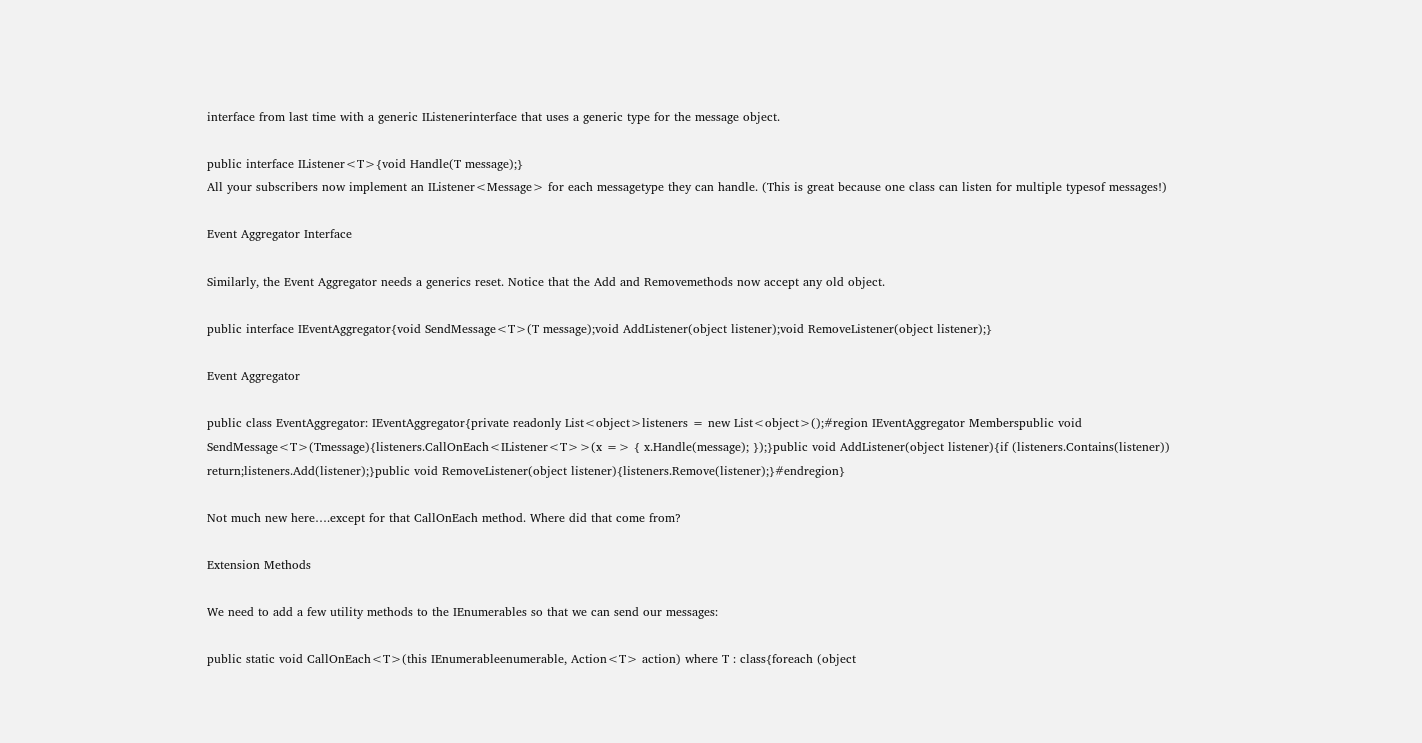interface from last time with a generic IListenerinterface that uses a generic type for the message object.

public interface IListener<T>{void Handle(T message);}
All your subscribers now implement an IListener<Message> for each messagetype they can handle. (This is great because one class can listen for multiple typesof messages!)

Event Aggregator Interface

Similarly, the Event Aggregator needs a generics reset. Notice that the Add and Removemethods now accept any old object.

public interface IEventAggregator{void SendMessage<T>(T message);void AddListener(object listener);void RemoveListener(object listener);}

Event Aggregator

public class EventAggregator: IEventAggregator{private readonly List<object>listeners = new List<object>();#region IEventAggregator Memberspublic void SendMessage<T>(Tmessage){listeners.CallOnEach<IListener<T>>(x => { x.Handle(message); });}public void AddListener(object listener){if (listeners.Contains(listener)) return;listeners.Add(listener);}public void RemoveListener(object listener){listeners.Remove(listener);}#endregion}

Not much new here….except for that CallOnEach method. Where did that come from?

Extension Methods

We need to add a few utility methods to the IEnumerables so that we can send our messages:

public static void CallOnEach<T>(this IEnumerableenumerable, Action<T> action) where T : class{foreach (object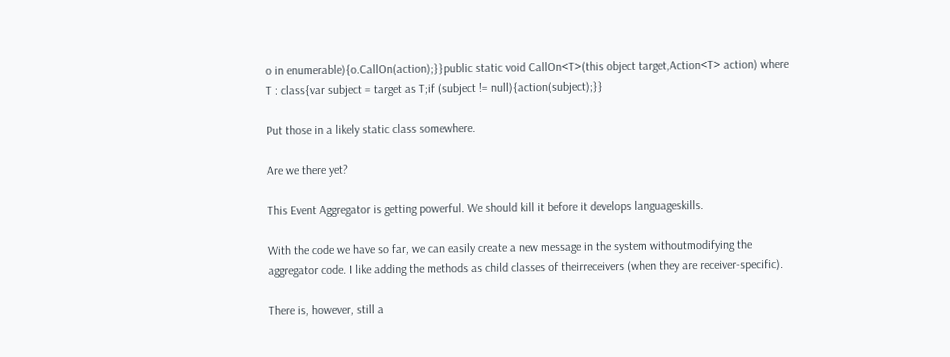o in enumerable){o.CallOn(action);}}public static void CallOn<T>(this object target,Action<T> action) where T : class{var subject = target as T;if (subject != null){action(subject);}}

Put those in a likely static class somewhere.

Are we there yet?

This Event Aggregator is getting powerful. We should kill it before it develops languageskills.

With the code we have so far, we can easily create a new message in the system withoutmodifying the aggregator code. I like adding the methods as child classes of theirreceivers (when they are receiver-specific).

There is, however, still a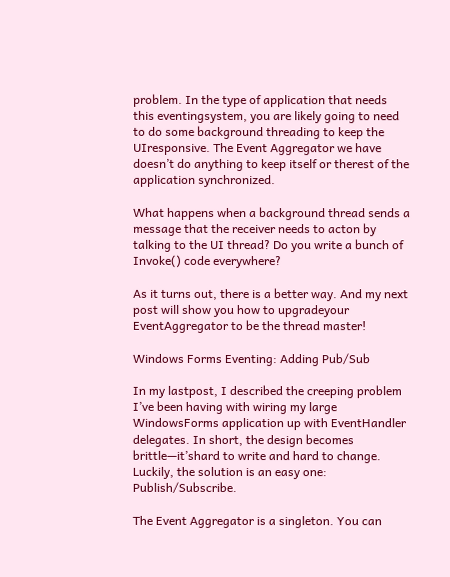problem. In the type of application that needs this eventingsystem, you are likely going to need to do some background threading to keep the UIresponsive. The Event Aggregator we have doesn’t do anything to keep itself or therest of the application synchronized.

What happens when a background thread sends a message that the receiver needs to acton by talking to the UI thread? Do you write a bunch of Invoke() code everywhere?

As it turns out, there is a better way. And my next post will show you how to upgradeyour EventAggregator to be the thread master!

Windows Forms Eventing: Adding Pub/Sub

In my lastpost, I described the creeping problem I’ve been having with wiring my large WindowsForms application up with EventHandler delegates. In short, the design becomes brittle—it’shard to write and hard to change. Luckily, the solution is an easy one: Publish/Subscribe.

The Event Aggregator is a singleton. You can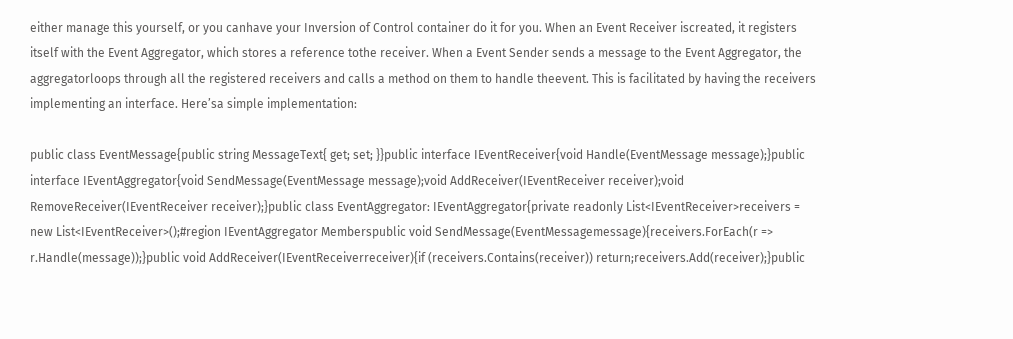either manage this yourself, or you canhave your Inversion of Control container do it for you. When an Event Receiver iscreated, it registers itself with the Event Aggregator, which stores a reference tothe receiver. When a Event Sender sends a message to the Event Aggregator, the aggregatorloops through all the registered receivers and calls a method on them to handle theevent. This is facilitated by having the receivers implementing an interface. Here’sa simple implementation:

public class EventMessage{public string MessageText{ get; set; }}public interface IEventReceiver{void Handle(EventMessage message);}public interface IEventAggregator{void SendMessage(EventMessage message);void AddReceiver(IEventReceiver receiver);void RemoveReceiver(IEventReceiver receiver);}public class EventAggregator: IEventAggregator{private readonly List<IEventReceiver>receivers = new List<IEventReceiver>();#region IEventAggregator Memberspublic void SendMessage(EventMessagemessage){receivers.ForEach(r => r.Handle(message));}public void AddReceiver(IEventReceiverreceiver){if (receivers.Contains(receiver)) return;receivers.Add(receiver);}public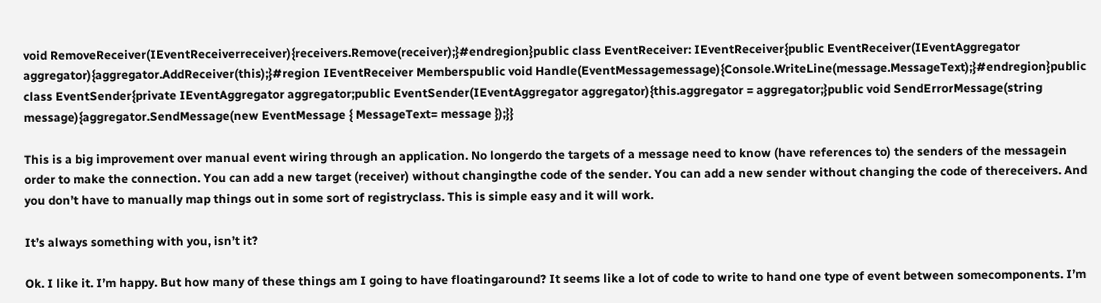void RemoveReceiver(IEventReceiverreceiver){receivers.Remove(receiver);}#endregion}public class EventReceiver: IEventReceiver{public EventReceiver(IEventAggregator aggregator){aggregator.AddReceiver(this);}#region IEventReceiver Memberspublic void Handle(EventMessagemessage){Console.WriteLine(message.MessageText);}#endregion}public class EventSender{private IEventAggregator aggregator;public EventSender(IEventAggregator aggregator){this.aggregator = aggregator;}public void SendErrorMessage(string message){aggregator.SendMessage(new EventMessage { MessageText= message });}}

This is a big improvement over manual event wiring through an application. No longerdo the targets of a message need to know (have references to) the senders of the messagein order to make the connection. You can add a new target (receiver) without changingthe code of the sender. You can add a new sender without changing the code of thereceivers. And you don’t have to manually map things out in some sort of registryclass. This is simple easy and it will work.

It’s always something with you, isn’t it?

Ok. I like it. I’m happy. But how many of these things am I going to have floatingaround? It seems like a lot of code to write to hand one type of event between somecomponents. I’m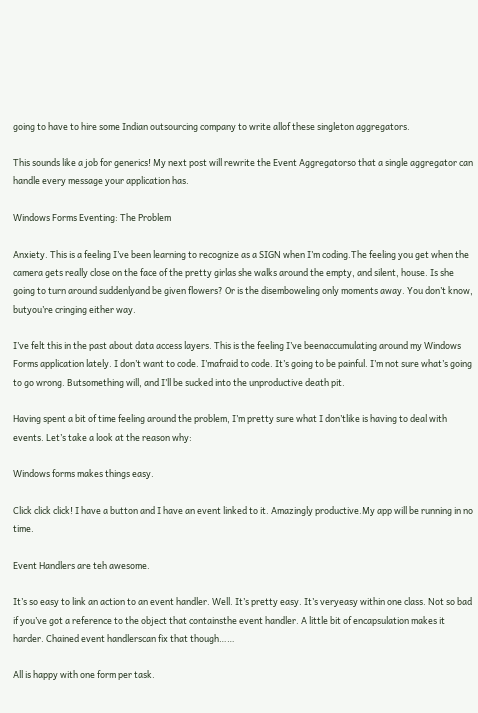going to have to hire some Indian outsourcing company to write allof these singleton aggregators.

This sounds like a job for generics! My next post will rewrite the Event Aggregatorso that a single aggregator can handle every message your application has.

Windows Forms Eventing: The Problem

Anxiety. This is a feeling I’ve been learning to recognize as a SIGN when I’m coding.The feeling you get when the camera gets really close on the face of the pretty girlas she walks around the empty, and silent, house. Is she going to turn around suddenlyand be given flowers? Or is the disemboweling only moments away. You don’t know, butyou’re cringing either way.

I’ve felt this in the past about data access layers. This is the feeling I’ve beenaccumulating around my Windows Forms application lately. I don’t want to code. I’mafraid to code. It’s going to be painful. I’m not sure what’s going to go wrong. Butsomething will, and I’ll be sucked into the unproductive death pit.

Having spent a bit of time feeling around the problem, I’m pretty sure what I don’tlike is having to deal with events. Let’s take a look at the reason why:

Windows forms makes things easy.

Click click click! I have a button and I have an event linked to it. Amazingly productive.My app will be running in no time.

Event Handlers are teh awesome.

It’s so easy to link an action to an event handler. Well. It’s pretty easy. It’s veryeasy within one class. Not so bad if you’ve got a reference to the object that containsthe event handler. A little bit of encapsulation makes it harder. Chained event handlerscan fix that though……

All is happy with one form per task.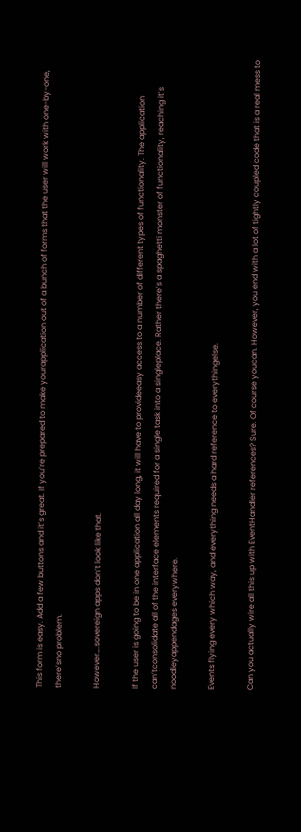This form is easy. Add a few buttons and it’s great. If you’re prepared to make yourapplication out of a bunch of forms that the user will work with one-by-one, there’sno problem.

However….sovereign apps don’t look like that.

If the user is going to be in one application all day long, it will have to provideeasy access to a number of different types of functionality. The application can’tconsolidate all of the interface elements required for a single task into a singleplace. Rather there’s a spaghetti monster of functionality, reaching it’s noodleyappendages everywhere.

Events flying every which way, and everything needs a hard reference to everythingelse.

Can you actually wire all this up with EventHandler references? Sure. Of course youcan. However, you end with a lot of tightly coupled code that is a real mess to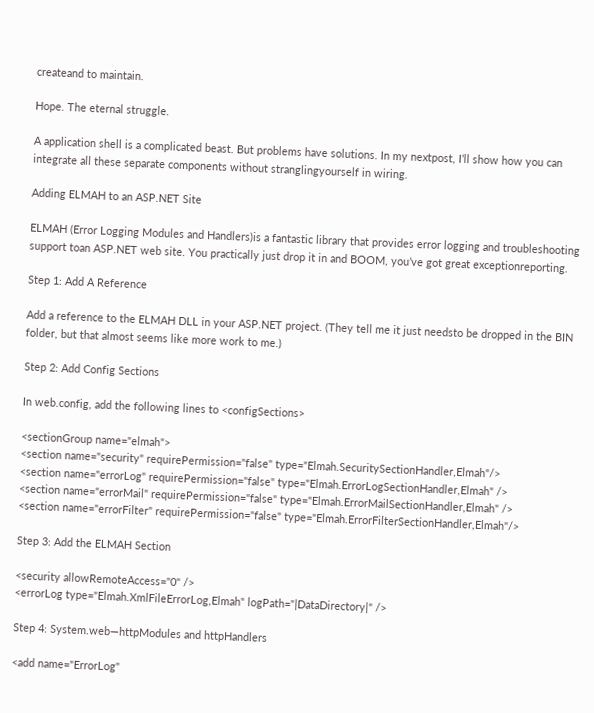createand to maintain.

Hope. The eternal struggle.

A application shell is a complicated beast. But problems have solutions. In my nextpost, I’ll show how you can integrate all these separate components without stranglingyourself in wiring.

Adding ELMAH to an ASP.NET Site

ELMAH (Error Logging Modules and Handlers)is a fantastic library that provides error logging and troubleshooting support toan ASP.NET web site. You practically just drop it in and BOOM, you’ve got great exceptionreporting.

Step 1: Add A Reference

Add a reference to the ELMAH DLL in your ASP.NET project. (They tell me it just needsto be dropped in the BIN folder, but that almost seems like more work to me.)

Step 2: Add Config Sections

In web.config, add the following lines to <configSections>

<sectionGroup name="elmah">
<section name="security" requirePermission="false" type="Elmah.SecuritySectionHandler,Elmah"/>
<section name="errorLog" requirePermission="false" type="Elmah.ErrorLogSectionHandler,Elmah" />
<section name="errorMail" requirePermission="false" type="Elmah.ErrorMailSectionHandler,Elmah" />
<section name="errorFilter" requirePermission="false" type="Elmah.ErrorFilterSectionHandler,Elmah"/>

Step 3: Add the ELMAH Section

<security allowRemoteAccess="0" />
<errorLog type="Elmah.XmlFileErrorLog,Elmah" logPath="|DataDirectory|" />

Step 4: System.web—httpModules and httpHandlers

<add name="ErrorLog"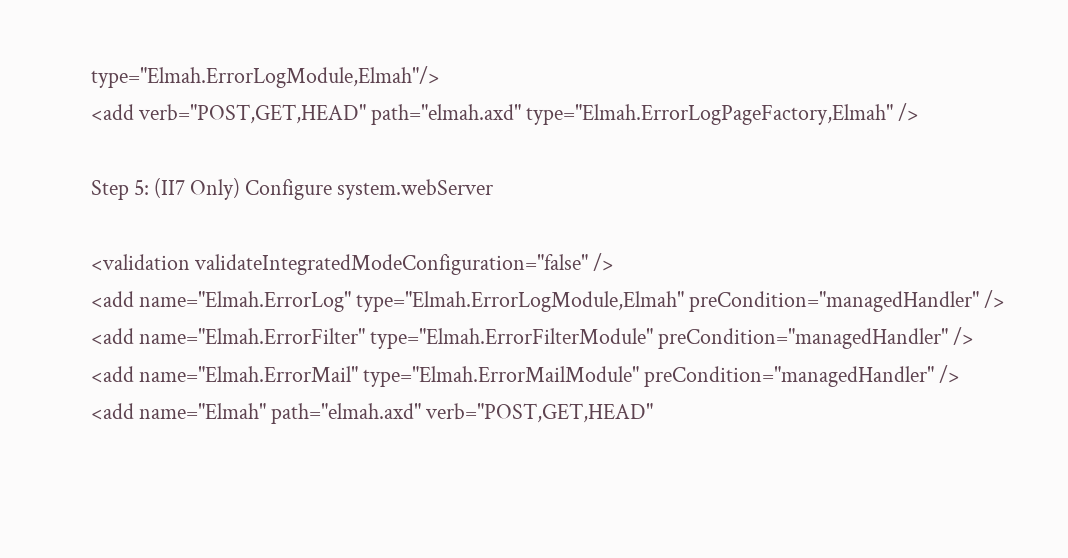type="Elmah.ErrorLogModule,Elmah"/>
<add verb="POST,GET,HEAD" path="elmah.axd" type="Elmah.ErrorLogPageFactory,Elmah" />

Step 5: (II7 Only) Configure system.webServer

<validation validateIntegratedModeConfiguration="false" />
<add name="Elmah.ErrorLog" type="Elmah.ErrorLogModule,Elmah" preCondition="managedHandler" />
<add name="Elmah.ErrorFilter" type="Elmah.ErrorFilterModule" preCondition="managedHandler" />
<add name="Elmah.ErrorMail" type="Elmah.ErrorMailModule" preCondition="managedHandler" />
<add name="Elmah" path="elmah.axd" verb="POST,GET,HEAD"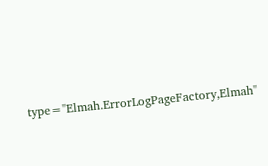type="Elmah.ErrorLogPageFactory,Elmah"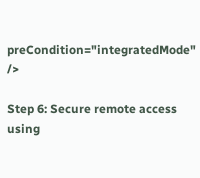preCondition="integratedMode" />

Step 6: Secure remote access using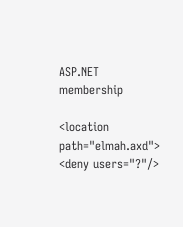ASP.NET membership

<location path="elmah.axd">
<deny users="?"/>